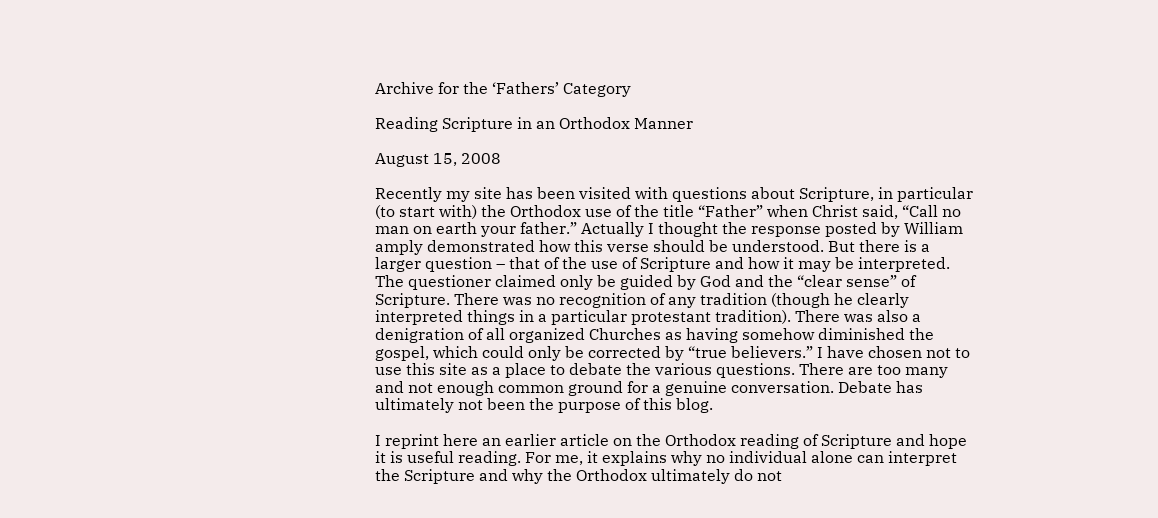Archive for the ‘Fathers’ Category

Reading Scripture in an Orthodox Manner

August 15, 2008

Recently my site has been visited with questions about Scripture, in particular (to start with) the Orthodox use of the title “Father” when Christ said, “Call no man on earth your father.” Actually I thought the response posted by William amply demonstrated how this verse should be understood. But there is a larger question – that of the use of Scripture and how it may be interpreted. The questioner claimed only be guided by God and the “clear sense” of Scripture. There was no recognition of any tradition (though he clearly interpreted things in a particular protestant tradition). There was also a denigration of all organized Churches as having somehow diminished the gospel, which could only be corrected by “true believers.” I have chosen not to use this site as a place to debate the various questions. There are too many and not enough common ground for a genuine conversation. Debate has ultimately not been the purpose of this blog.

I reprint here an earlier article on the Orthodox reading of Scripture and hope it is useful reading. For me, it explains why no individual alone can interpret the Scripture and why the Orthodox ultimately do not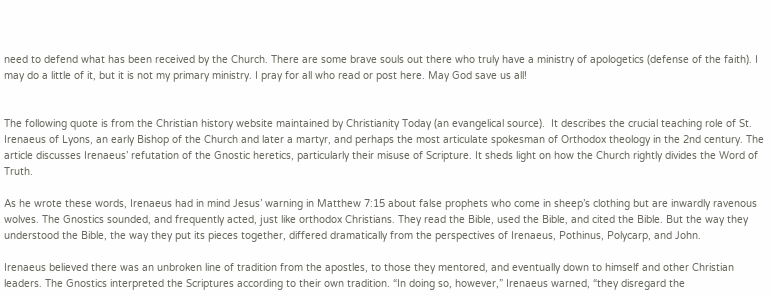need to defend what has been received by the Church. There are some brave souls out there who truly have a ministry of apologetics (defense of the faith). I may do a little of it, but it is not my primary ministry. I pray for all who read or post here. May God save us all!


The following quote is from the Christian history website maintained by Christianity Today (an evangelical source).  It describes the crucial teaching role of St. Irenaeus of Lyons, an early Bishop of the Church and later a martyr, and perhaps the most articulate spokesman of Orthodox theology in the 2nd century. The article discusses Irenaeus’ refutation of the Gnostic heretics, particularly their misuse of Scripture. It sheds light on how the Church rightly divides the Word of Truth.

As he wrote these words, Irenaeus had in mind Jesus’ warning in Matthew 7:15 about false prophets who come in sheep’s clothing but are inwardly ravenous wolves. The Gnostics sounded, and frequently acted, just like orthodox Christians. They read the Bible, used the Bible, and cited the Bible. But the way they understood the Bible, the way they put its pieces together, differed dramatically from the perspectives of Irenaeus, Pothinus, Polycarp, and John.

Irenaeus believed there was an unbroken line of tradition from the apostles, to those they mentored, and eventually down to himself and other Christian leaders. The Gnostics interpreted the Scriptures according to their own tradition. “In doing so, however,” Irenaeus warned, “they disregard the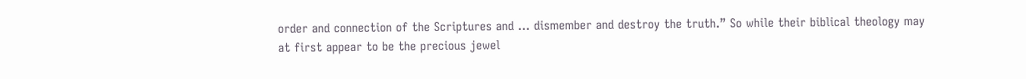order and connection of the Scriptures and … dismember and destroy the truth.” So while their biblical theology may at first appear to be the precious jewel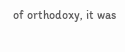of orthodoxy, it was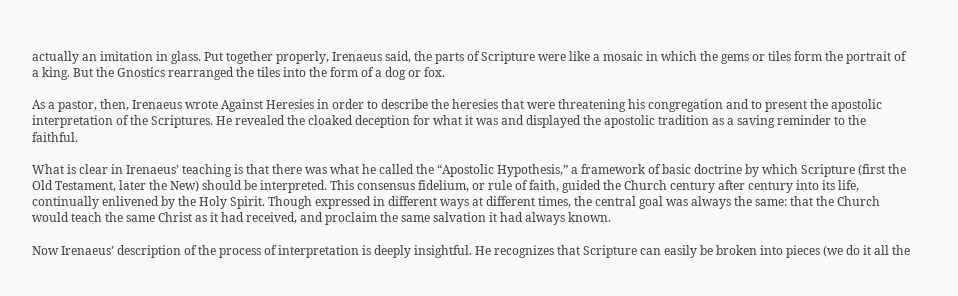actually an imitation in glass. Put together properly, Irenaeus said, the parts of Scripture were like a mosaic in which the gems or tiles form the portrait of a king. But the Gnostics rearranged the tiles into the form of a dog or fox.

As a pastor, then, Irenaeus wrote Against Heresies in order to describe the heresies that were threatening his congregation and to present the apostolic interpretation of the Scriptures. He revealed the cloaked deception for what it was and displayed the apostolic tradition as a saving reminder to the faithful.

What is clear in Irenaeus’ teaching is that there was what he called the “Apostolic Hypothesis,” a framework of basic doctrine by which Scripture (first the Old Testament, later the New) should be interpreted. This consensus fidelium, or rule of faith, guided the Church century after century into its life, continually enlivened by the Holy Spirit. Though expressed in different ways at different times, the central goal was always the same: that the Church would teach the same Christ as it had received, and proclaim the same salvation it had always known.

Now Irenaeus’ description of the process of interpretation is deeply insightful. He recognizes that Scripture can easily be broken into pieces (we do it all the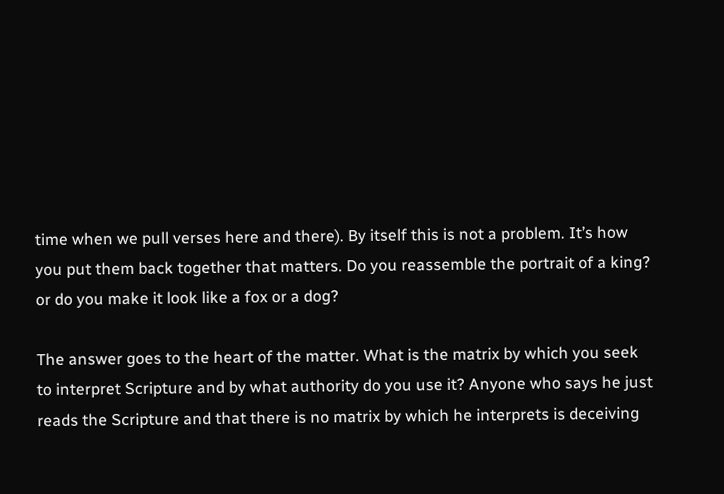time when we pull verses here and there). By itself this is not a problem. It’s how you put them back together that matters. Do you reassemble the portrait of a king? or do you make it look like a fox or a dog?

The answer goes to the heart of the matter. What is the matrix by which you seek to interpret Scripture and by what authority do you use it? Anyone who says he just reads the Scripture and that there is no matrix by which he interprets is deceiving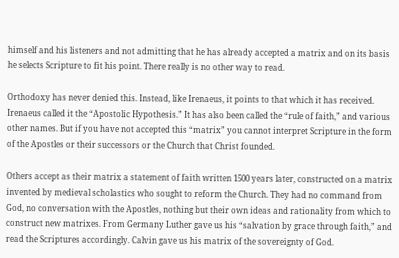himself and his listeners and not admitting that he has already accepted a matrix and on its basis he selects Scripture to fit his point. There really is no other way to read.

Orthodoxy has never denied this. Instead, like Irenaeus, it points to that which it has received. Irenaeus called it the “Apostolic Hypothesis.” It has also been called the “rule of faith,” and various other names. But if you have not accepted this “matrix” you cannot interpret Scripture in the form of the Apostles or their successors or the Church that Christ founded.

Others accept as their matrix a statement of faith written 1500 years later, constructed on a matrix invented by medieval scholastics who sought to reform the Church. They had no command from God, no conversation with the Apostles, nothing but their own ideas and rationality from which to construct new matrixes. From Germany Luther gave us his “salvation by grace through faith,” and read the Scriptures accordingly. Calvin gave us his matrix of the sovereignty of God.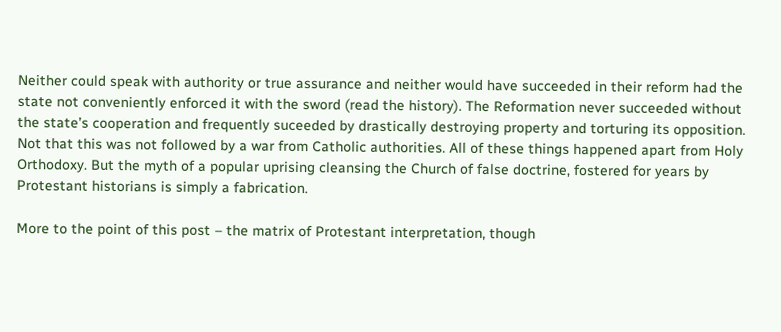Neither could speak with authority or true assurance and neither would have succeeded in their reform had the state not conveniently enforced it with the sword (read the history). The Reformation never succeeded without the state’s cooperation and frequently suceeded by drastically destroying property and torturing its opposition. Not that this was not followed by a war from Catholic authorities. All of these things happened apart from Holy Orthodoxy. But the myth of a popular uprising cleansing the Church of false doctrine, fostered for years by Protestant historians is simply a fabrication.

More to the point of this post – the matrix of Protestant interpretation, though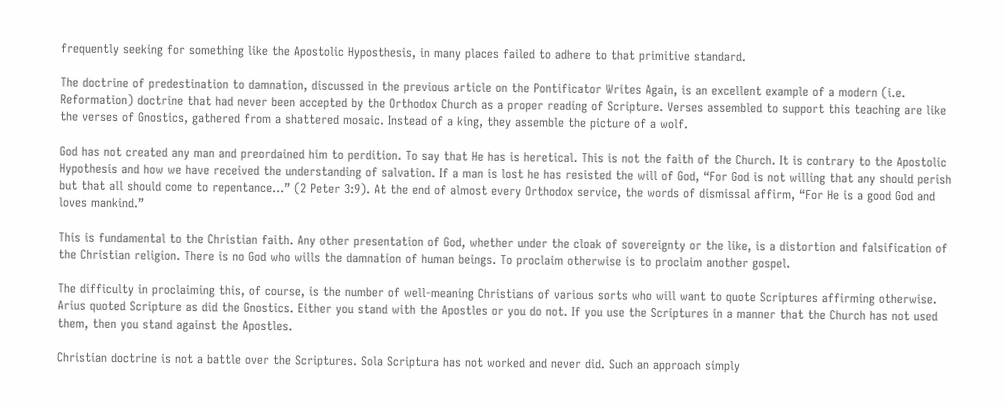frequently seeking for something like the Apostolic Hyposthesis, in many places failed to adhere to that primitive standard.

The doctrine of predestination to damnation, discussed in the previous article on the Pontificator Writes Again, is an excellent example of a modern (i.e. Reformation) doctrine that had never been accepted by the Orthodox Church as a proper reading of Scripture. Verses assembled to support this teaching are like the verses of Gnostics, gathered from a shattered mosaic. Instead of a king, they assemble the picture of a wolf.

God has not created any man and preordained him to perdition. To say that He has is heretical. This is not the faith of the Church. It is contrary to the Apostolic Hypothesis and how we have received the understanding of salvation. If a man is lost he has resisted the will of God, “For God is not willing that any should perish but that all should come to repentance…” (2 Peter 3:9). At the end of almost every Orthodox service, the words of dismissal affirm, “For He is a good God and loves mankind.”

This is fundamental to the Christian faith. Any other presentation of God, whether under the cloak of sovereignty or the like, is a distortion and falsification of the Christian religion. There is no God who wills the damnation of human beings. To proclaim otherwise is to proclaim another gospel.

The difficulty in proclaiming this, of course, is the number of well-meaning Christians of various sorts who will want to quote Scriptures affirming otherwise. Arius quoted Scripture as did the Gnostics. Either you stand with the Apostles or you do not. If you use the Scriptures in a manner that the Church has not used them, then you stand against the Apostles.

Christian doctrine is not a battle over the Scriptures. Sola Scriptura has not worked and never did. Such an approach simply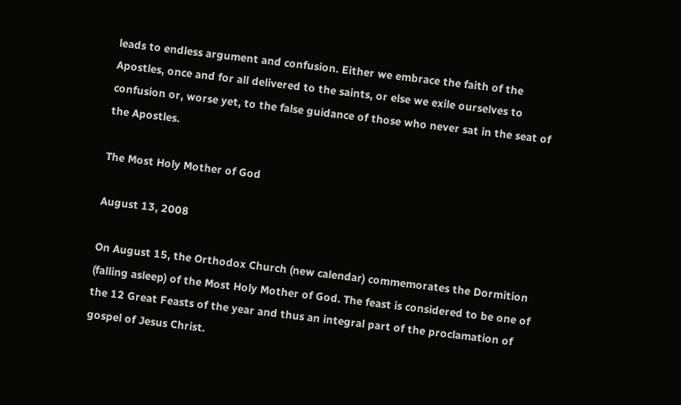leads to endless argument and confusion. Either we embrace the faith of the Apostles, once and for all delivered to the saints, or else we exile ourselves to confusion or, worse yet, to the false guidance of those who never sat in the seat of the Apostles.

The Most Holy Mother of God

August 13, 2008

On August 15, the Orthodox Church (new calendar) commemorates the Dormition (falling asleep) of the Most Holy Mother of God. The feast is considered to be one of the 12 Great Feasts of the year and thus an integral part of the proclamation of gospel of Jesus Christ.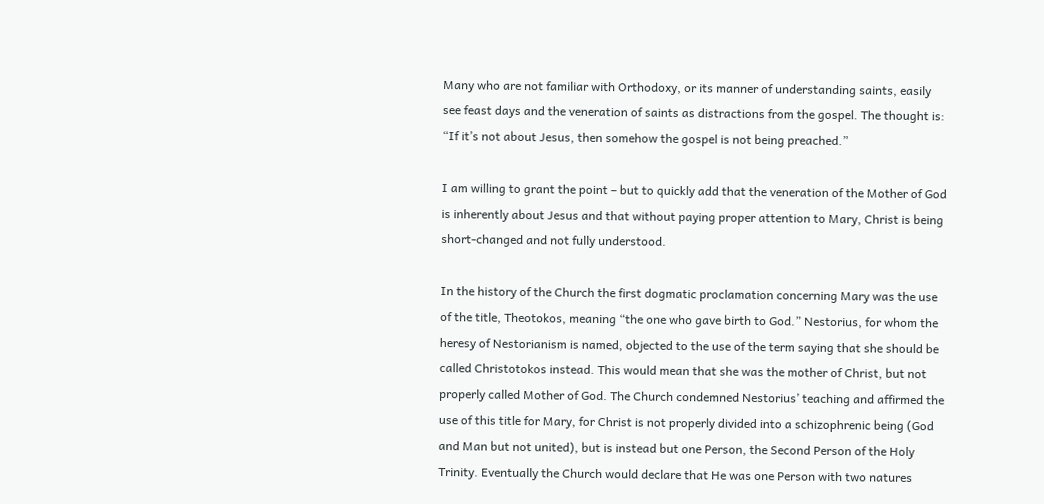Many who are not familiar with Orthodoxy, or its manner of understanding saints, easily see feast days and the veneration of saints as distractions from the gospel. The thought is: “If it’s not about Jesus, then somehow the gospel is not being preached.”

I am willing to grant the point – but to quickly add that the veneration of the Mother of God is inherently about Jesus and that without paying proper attention to Mary, Christ is being short-changed and not fully understood.

In the history of the Church the first dogmatic proclamation concerning Mary was the use of the title, Theotokos, meaning “the one who gave birth to God.” Nestorius, for whom the heresy of Nestorianism is named, objected to the use of the term saying that she should be called Christotokos instead. This would mean that she was the mother of Christ, but not properly called Mother of God. The Church condemned Nestorius’ teaching and affirmed the use of this title for Mary, for Christ is not properly divided into a schizophrenic being (God and Man but not united), but is instead but one Person, the Second Person of the Holy Trinity. Eventually the Church would declare that He was one Person with two natures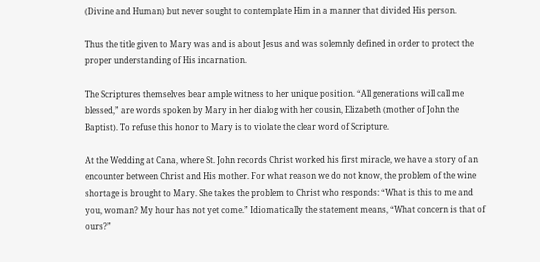(Divine and Human) but never sought to contemplate Him in a manner that divided His person.

Thus the title given to Mary was and is about Jesus and was solemnly defined in order to protect the proper understanding of His incarnation.

The Scriptures themselves bear ample witness to her unique position. “All generations will call me blessed,” are words spoken by Mary in her dialog with her cousin, Elizabeth (mother of John the Baptist). To refuse this honor to Mary is to violate the clear word of Scripture.

At the Wedding at Cana, where St. John records Christ worked his first miracle, we have a story of an encounter between Christ and His mother. For what reason we do not know, the problem of the wine shortage is brought to Mary. She takes the problem to Christ who responds: “What is this to me and you, woman? My hour has not yet come.” Idiomatically the statement means, “What concern is that of ours?”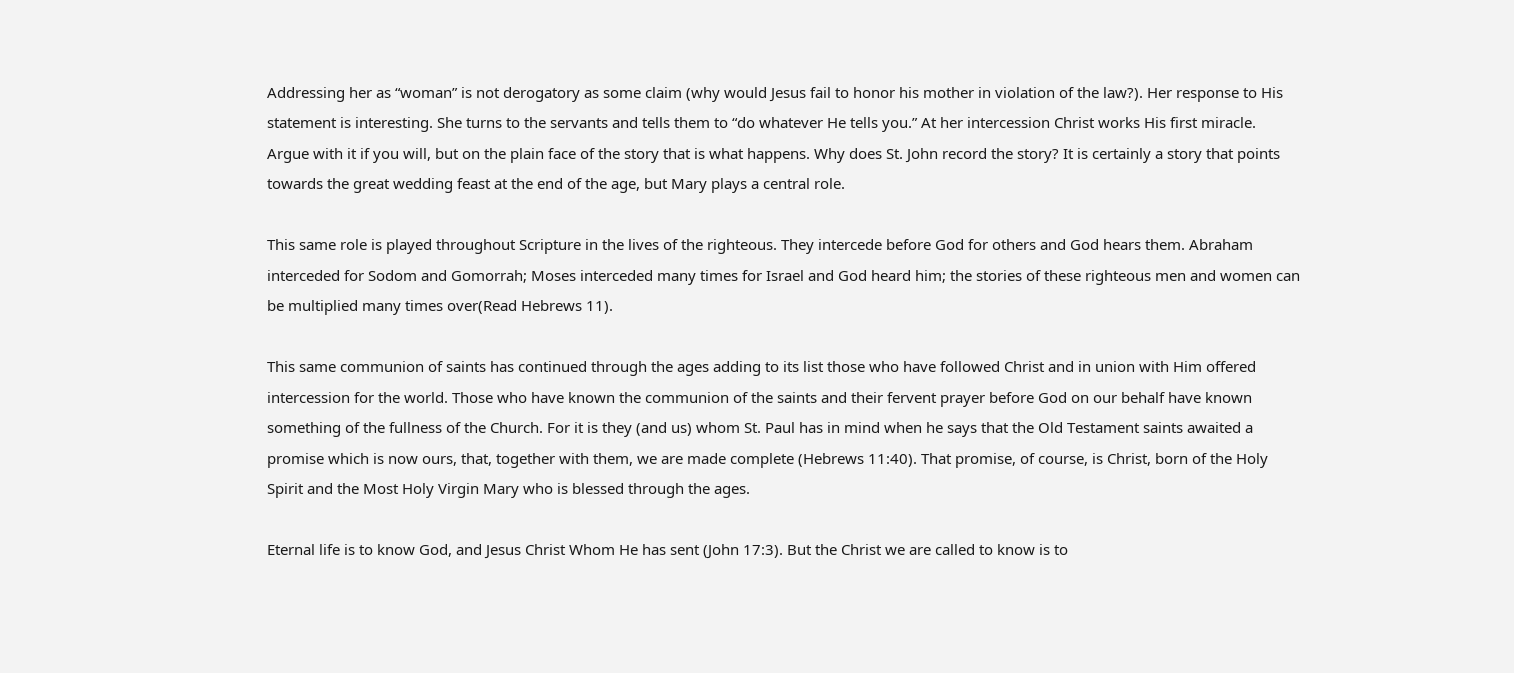Addressing her as “woman” is not derogatory as some claim (why would Jesus fail to honor his mother in violation of the law?). Her response to His statement is interesting. She turns to the servants and tells them to “do whatever He tells you.” At her intercession Christ works His first miracle. Argue with it if you will, but on the plain face of the story that is what happens. Why does St. John record the story? It is certainly a story that points towards the great wedding feast at the end of the age, but Mary plays a central role.

This same role is played throughout Scripture in the lives of the righteous. They intercede before God for others and God hears them. Abraham interceded for Sodom and Gomorrah; Moses interceded many times for Israel and God heard him; the stories of these righteous men and women can be multiplied many times over(Read Hebrews 11).

This same communion of saints has continued through the ages adding to its list those who have followed Christ and in union with Him offered intercession for the world. Those who have known the communion of the saints and their fervent prayer before God on our behalf have known something of the fullness of the Church. For it is they (and us) whom St. Paul has in mind when he says that the Old Testament saints awaited a promise which is now ours, that, together with them, we are made complete (Hebrews 11:40). That promise, of course, is Christ, born of the Holy Spirit and the Most Holy Virgin Mary who is blessed through the ages.

Eternal life is to know God, and Jesus Christ Whom He has sent (John 17:3). But the Christ we are called to know is to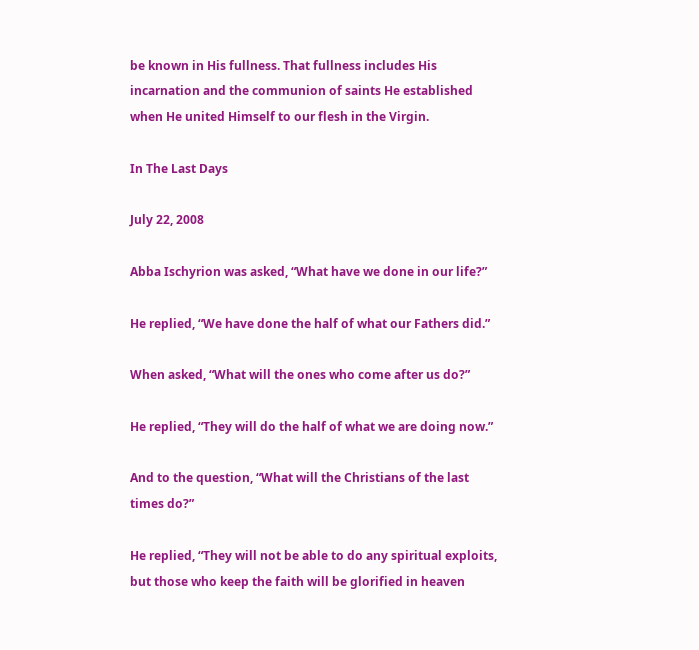be known in His fullness. That fullness includes His incarnation and the communion of saints He established when He united Himself to our flesh in the Virgin.

In The Last Days

July 22, 2008

Abba Ischyrion was asked, “What have we done in our life?”

He replied, “We have done the half of what our Fathers did.”

When asked, “What will the ones who come after us do?”

He replied, “They will do the half of what we are doing now.”

And to the question, “What will the Christians of the last times do?”

He replied, “They will not be able to do any spiritual exploits, but those who keep the faith will be glorified in heaven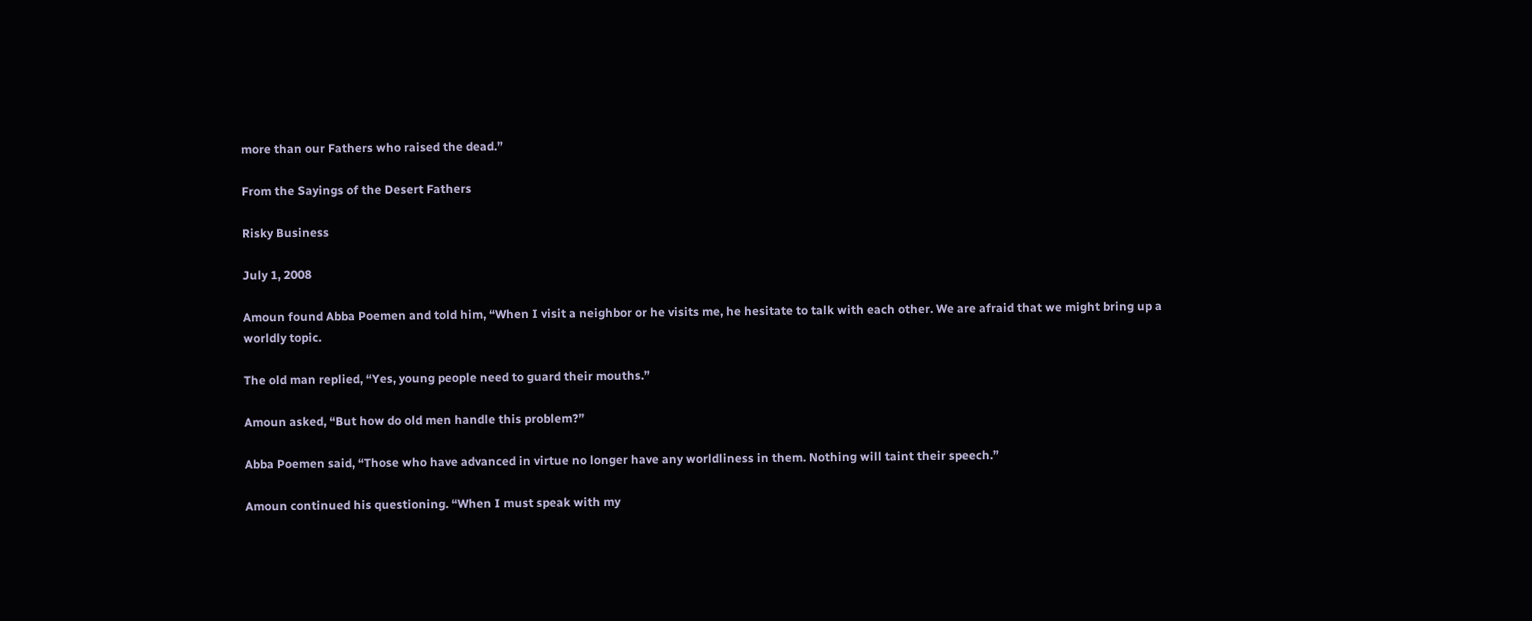more than our Fathers who raised the dead.”

From the Sayings of the Desert Fathers

Risky Business

July 1, 2008

Amoun found Abba Poemen and told him, “When I visit a neighbor or he visits me, he hesitate to talk with each other. We are afraid that we might bring up a worldly topic.

The old man replied, “Yes, young people need to guard their mouths.”

Amoun asked, “But how do old men handle this problem?”

Abba Poemen said, “Those who have advanced in virtue no longer have any worldliness in them. Nothing will taint their speech.”

Amoun continued his questioning. “When I must speak with my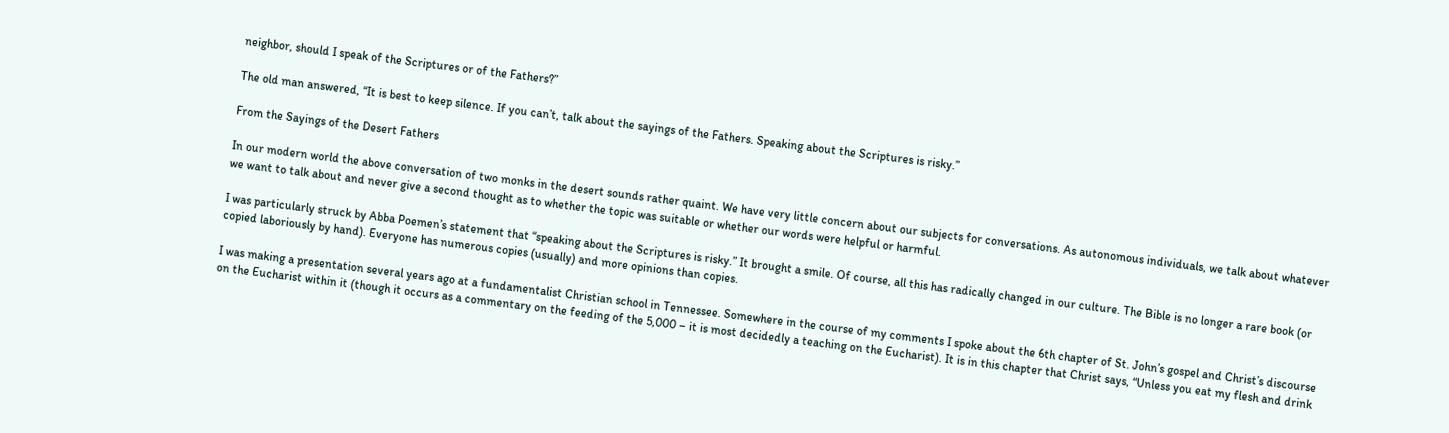neighbor, should I speak of the Scriptures or of the Fathers?”

The old man answered, “It is best to keep silence. If you can’t, talk about the sayings of the Fathers. Speaking about the Scriptures is risky.”

From the Sayings of the Desert Fathers

In our modern world the above conversation of two monks in the desert sounds rather quaint. We have very little concern about our subjects for conversations. As autonomous individuals, we talk about whatever we want to talk about and never give a second thought as to whether the topic was suitable or whether our words were helpful or harmful.

I was particularly struck by Abba Poemen’s statement that “speaking about the Scriptures is risky.” It brought a smile. Of course, all this has radically changed in our culture. The Bible is no longer a rare book (or copied laboriously by hand). Everyone has numerous copies (usually) and more opinions than copies.

I was making a presentation several years ago at a fundamentalist Christian school in Tennessee. Somewhere in the course of my comments I spoke about the 6th chapter of St. John’s gospel and Christ’s discourse on the Eucharist within it (though it occurs as a commentary on the feeding of the 5,000 – it is most decidedly a teaching on the Eucharist). It is in this chapter that Christ says, “Unless you eat my flesh and drink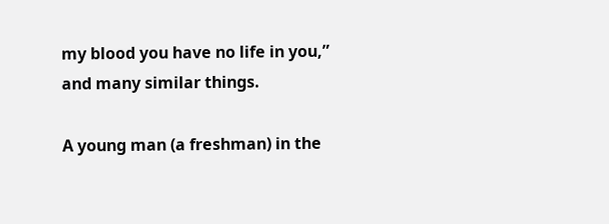my blood you have no life in you,” and many similar things.

A young man (a freshman) in the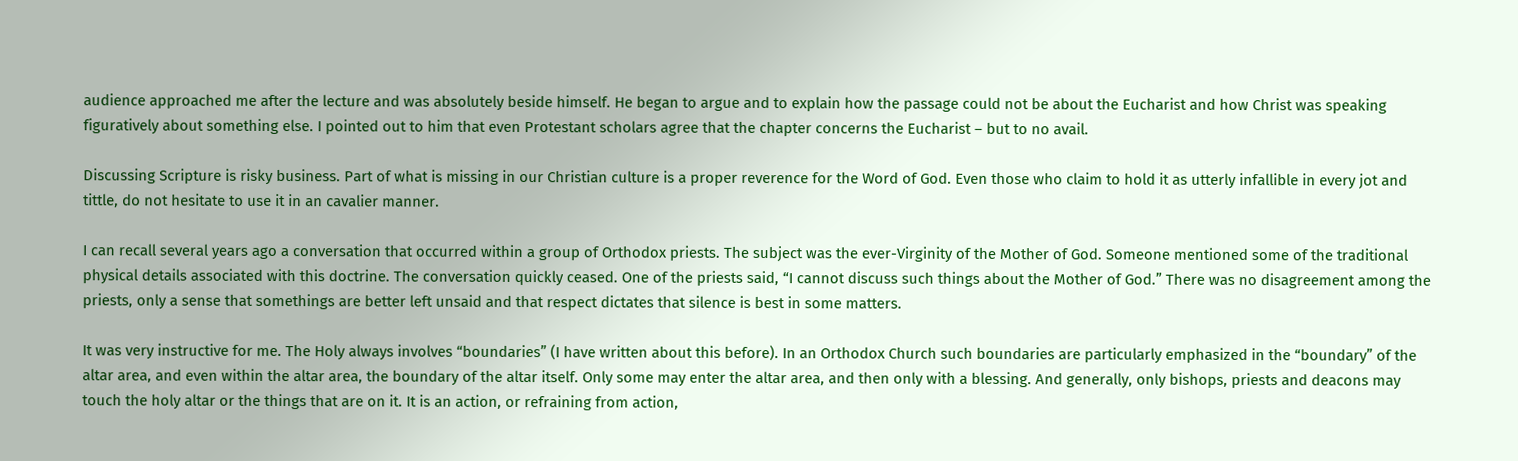audience approached me after the lecture and was absolutely beside himself. He began to argue and to explain how the passage could not be about the Eucharist and how Christ was speaking figuratively about something else. I pointed out to him that even Protestant scholars agree that the chapter concerns the Eucharist – but to no avail.

Discussing Scripture is risky business. Part of what is missing in our Christian culture is a proper reverence for the Word of God. Even those who claim to hold it as utterly infallible in every jot and tittle, do not hesitate to use it in an cavalier manner.

I can recall several years ago a conversation that occurred within a group of Orthodox priests. The subject was the ever-Virginity of the Mother of God. Someone mentioned some of the traditional physical details associated with this doctrine. The conversation quickly ceased. One of the priests said, “I cannot discuss such things about the Mother of God.” There was no disagreement among the priests, only a sense that somethings are better left unsaid and that respect dictates that silence is best in some matters.

It was very instructive for me. The Holy always involves “boundaries” (I have written about this before). In an Orthodox Church such boundaries are particularly emphasized in the “boundary” of the altar area, and even within the altar area, the boundary of the altar itself. Only some may enter the altar area, and then only with a blessing. And generally, only bishops, priests and deacons may touch the holy altar or the things that are on it. It is an action, or refraining from action,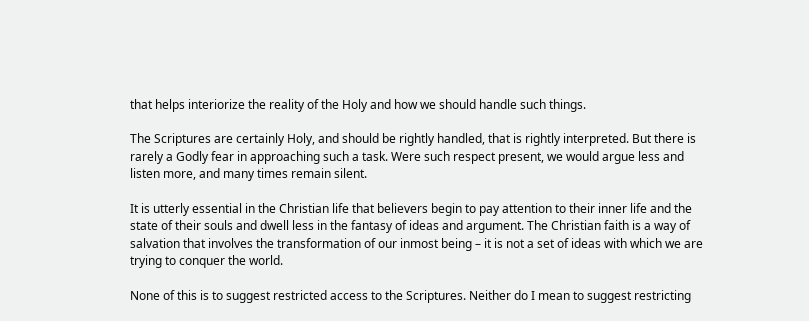that helps interiorize the reality of the Holy and how we should handle such things.

The Scriptures are certainly Holy, and should be rightly handled, that is rightly interpreted. But there is rarely a Godly fear in approaching such a task. Were such respect present, we would argue less and listen more, and many times remain silent.

It is utterly essential in the Christian life that believers begin to pay attention to their inner life and the state of their souls and dwell less in the fantasy of ideas and argument. The Christian faith is a way of salvation that involves the transformation of our inmost being – it is not a set of ideas with which we are trying to conquer the world.

None of this is to suggest restricted access to the Scriptures. Neither do I mean to suggest restricting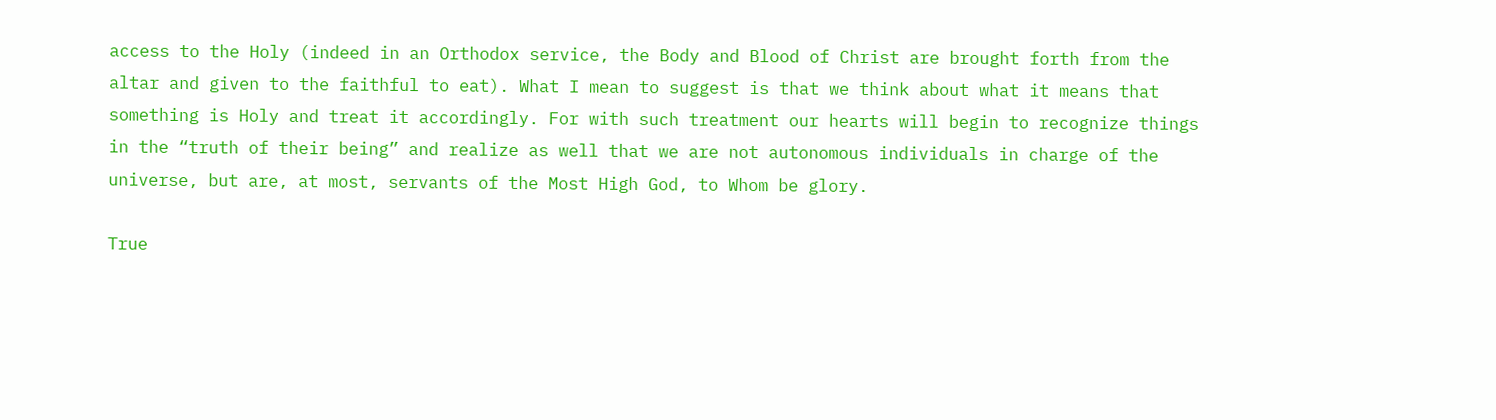access to the Holy (indeed in an Orthodox service, the Body and Blood of Christ are brought forth from the altar and given to the faithful to eat). What I mean to suggest is that we think about what it means that something is Holy and treat it accordingly. For with such treatment our hearts will begin to recognize things in the “truth of their being” and realize as well that we are not autonomous individuals in charge of the universe, but are, at most, servants of the Most High God, to Whom be glory.

True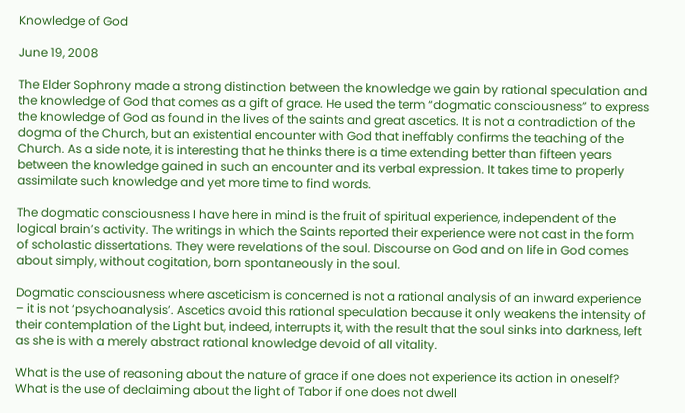Knowledge of God

June 19, 2008

The Elder Sophrony made a strong distinction between the knowledge we gain by rational speculation and the knowledge of God that comes as a gift of grace. He used the term “dogmatic consciousness” to express the knowledge of God as found in the lives of the saints and great ascetics. It is not a contradiction of the dogma of the Church, but an existential encounter with God that ineffably confirms the teaching of the Church. As a side note, it is interesting that he thinks there is a time extending better than fifteen years between the knowledge gained in such an encounter and its verbal expression. It takes time to properly assimilate such knowledge and yet more time to find words.

The dogmatic consciousness I have here in mind is the fruit of spiritual experience, independent of the logical brain’s activity. The writings in which the Saints reported their experience were not cast in the form of scholastic dissertations. They were revelations of the soul. Discourse on God and on life in God comes about simply, without cogitation, born spontaneously in the soul.

Dogmatic consciousness where asceticism is concerned is not a rational analysis of an inward experience – it is not ‘psychoanalysis’. Ascetics avoid this rational speculation because it only weakens the intensity of their contemplation of the Light but, indeed, interrupts it, with the result that the soul sinks into darkness, left as she is with a merely abstract rational knowledge devoid of all vitality.

What is the use of reasoning about the nature of grace if one does not experience its action in oneself? What is the use of declaiming about the light of Tabor if one does not dwell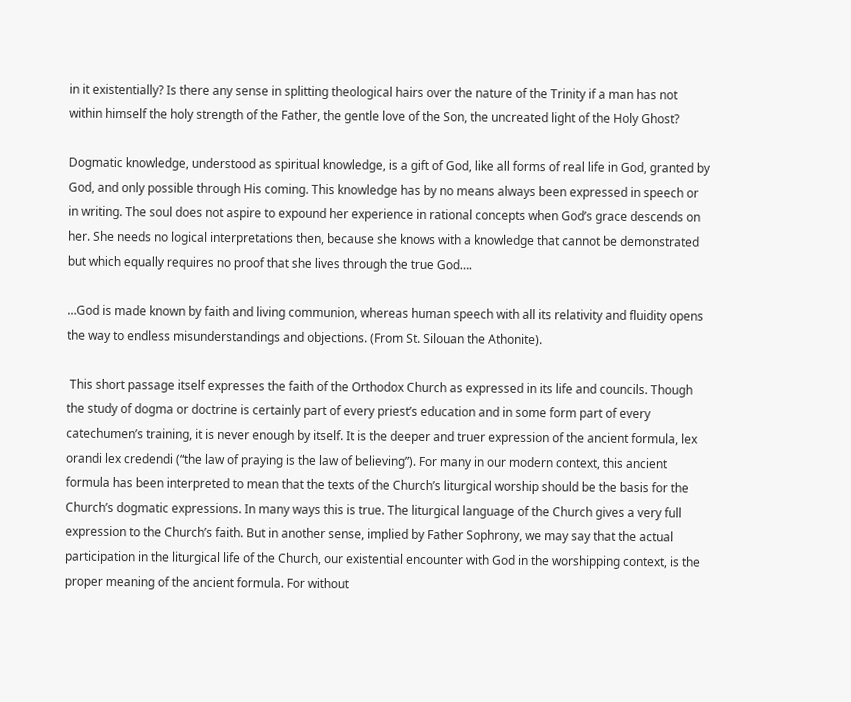in it existentially? Is there any sense in splitting theological hairs over the nature of the Trinity if a man has not within himself the holy strength of the Father, the gentle love of the Son, the uncreated light of the Holy Ghost?

Dogmatic knowledge, understood as spiritual knowledge, is a gift of God, like all forms of real life in God, granted by God, and only possible through His coming. This knowledge has by no means always been expressed in speech or in writing. The soul does not aspire to expound her experience in rational concepts when God’s grace descends on her. She needs no logical interpretations then, because she knows with a knowledge that cannot be demonstrated but which equally requires no proof that she lives through the true God….

…God is made known by faith and living communion, whereas human speech with all its relativity and fluidity opens the way to endless misunderstandings and objections. (From St. Silouan the Athonite).

 This short passage itself expresses the faith of the Orthodox Church as expressed in its life and councils. Though the study of dogma or doctrine is certainly part of every priest’s education and in some form part of every catechumen’s training, it is never enough by itself. It is the deeper and truer expression of the ancient formula, lex orandi lex credendi (“the law of praying is the law of believing”). For many in our modern context, this ancient formula has been interpreted to mean that the texts of the Church’s liturgical worship should be the basis for the Church’s dogmatic expressions. In many ways this is true. The liturgical language of the Church gives a very full expression to the Church’s faith. But in another sense, implied by Father Sophrony, we may say that the actual participation in the liturgical life of the Church, our existential encounter with God in the worshipping context, is the proper meaning of the ancient formula. For without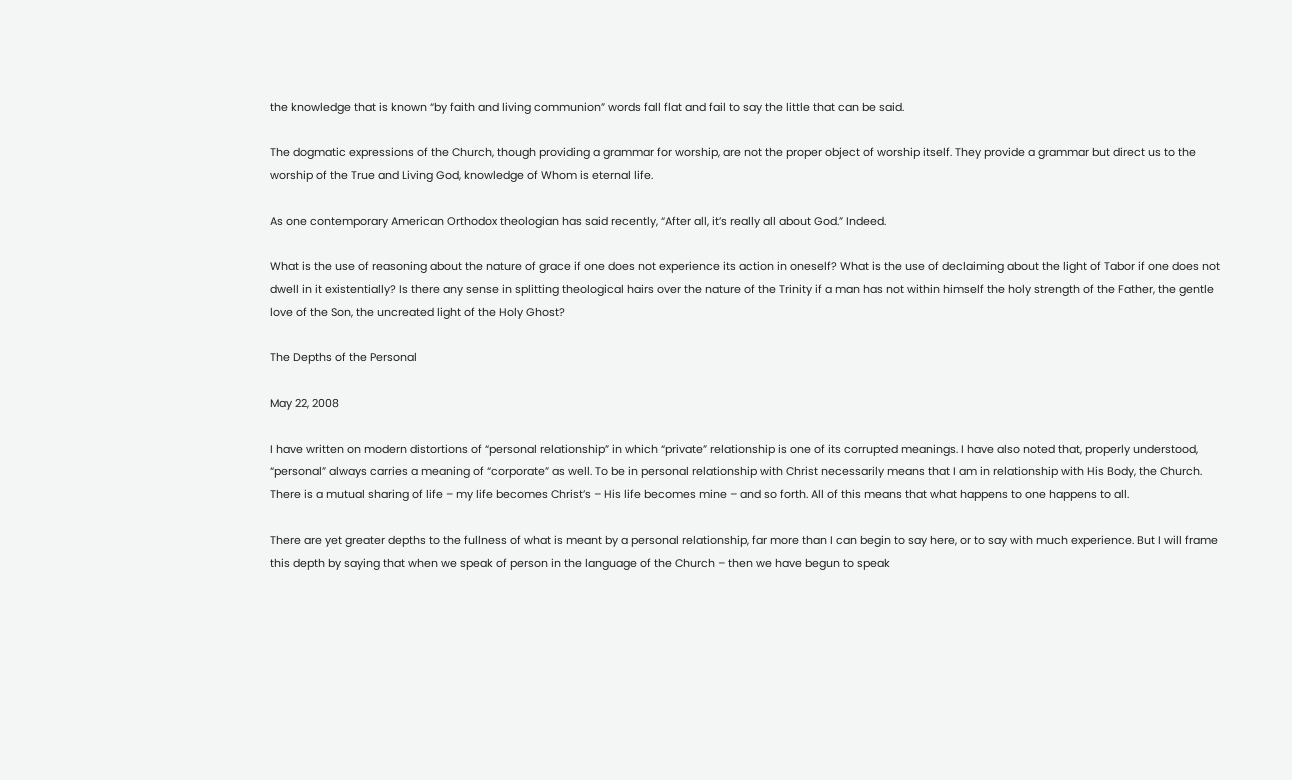the knowledge that is known “by faith and living communion” words fall flat and fail to say the little that can be said.

The dogmatic expressions of the Church, though providing a grammar for worship, are not the proper object of worship itself. They provide a grammar but direct us to the worship of the True and Living God, knowledge of Whom is eternal life.

As one contemporary American Orthodox theologian has said recently, “After all, it’s really all about God.” Indeed.

What is the use of reasoning about the nature of grace if one does not experience its action in oneself? What is the use of declaiming about the light of Tabor if one does not dwell in it existentially? Is there any sense in splitting theological hairs over the nature of the Trinity if a man has not within himself the holy strength of the Father, the gentle love of the Son, the uncreated light of the Holy Ghost?

The Depths of the Personal

May 22, 2008

I have written on modern distortions of “personal relationship” in which “private” relationship is one of its corrupted meanings. I have also noted that, properly understood, “personal” always carries a meaning of “corporate” as well. To be in personal relationship with Christ necessarily means that I am in relationship with His Body, the Church. There is a mutual sharing of life – my life becomes Christ’s – His life becomes mine – and so forth. All of this means that what happens to one happens to all.

There are yet greater depths to the fullness of what is meant by a personal relationship, far more than I can begin to say here, or to say with much experience. But I will frame this depth by saying that when we speak of person in the language of the Church – then we have begun to speak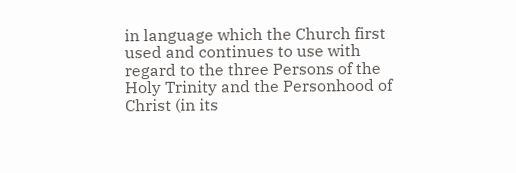in language which the Church first used and continues to use with regard to the three Persons of the Holy Trinity and the Personhood of Christ (in its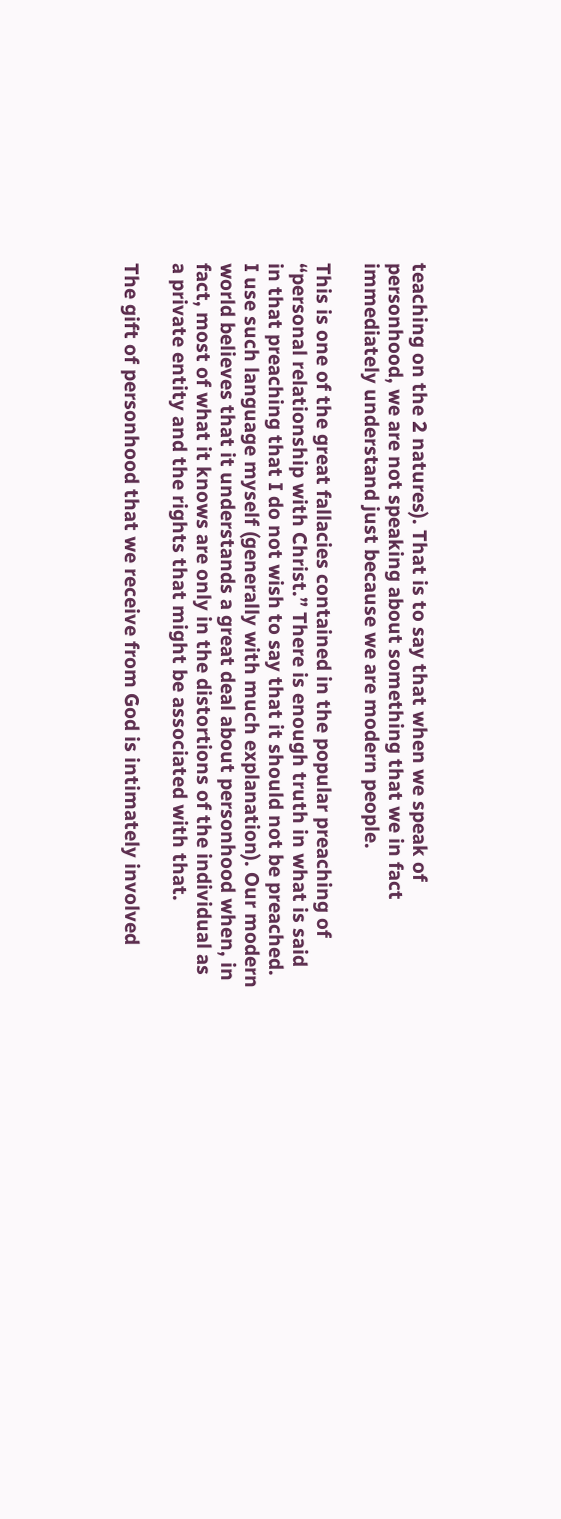teaching on the 2 natures). That is to say that when we speak of personhood, we are not speaking about something that we in fact immediately understand just because we are modern people.

This is one of the great fallacies contained in the popular preaching of “personal relationship with Christ.” There is enough truth in what is said in that preaching that I do not wish to say that it should not be preached. I use such language myself (generally with much explanation). Our modern world believes that it understands a great deal about personhood when, in fact, most of what it knows are only in the distortions of the individual as a private entity and the rights that might be associated with that.

The gift of personhood that we receive from God is intimately involved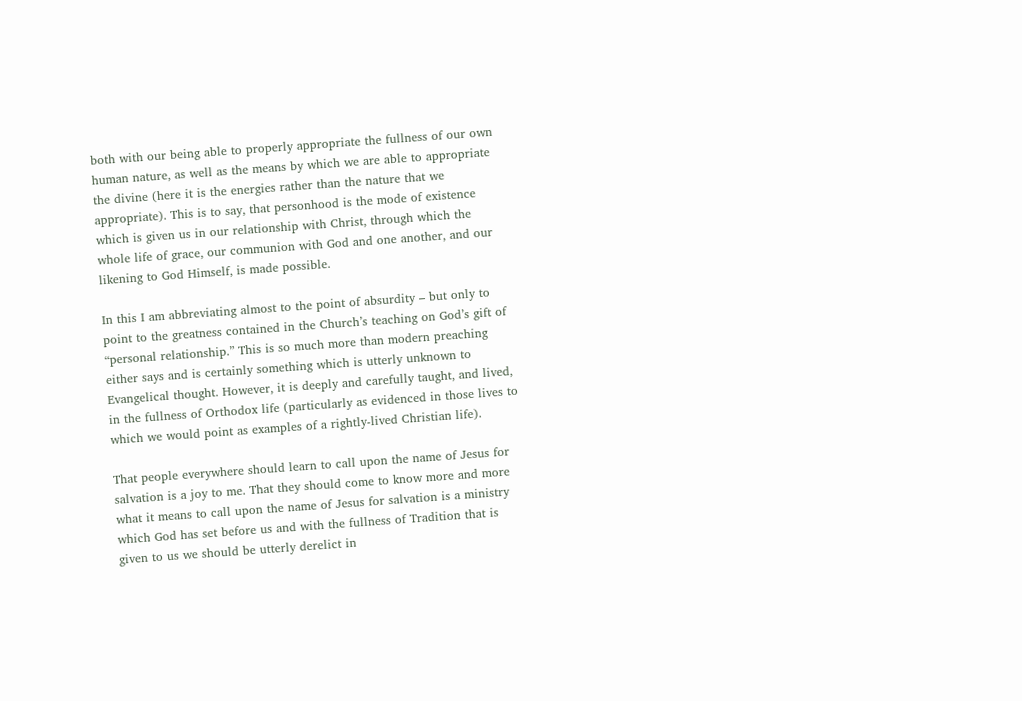both with our being able to properly appropriate the fullness of our own human nature, as well as the means by which we are able to appropriate the divine (here it is the energies rather than the nature that we appropriate). This is to say, that personhood is the mode of existence which is given us in our relationship with Christ, through which the whole life of grace, our communion with God and one another, and our likening to God Himself, is made possible.

In this I am abbreviating almost to the point of absurdity – but only to point to the greatness contained in the Church’s teaching on God’s gift of “personal relationship.” This is so much more than modern preaching either says and is certainly something which is utterly unknown to Evangelical thought. However, it is deeply and carefully taught, and lived, in the fullness of Orthodox life (particularly as evidenced in those lives to which we would point as examples of a rightly-lived Christian life).

That people everywhere should learn to call upon the name of Jesus for salvation is a joy to me. That they should come to know more and more what it means to call upon the name of Jesus for salvation is a ministry which God has set before us and with the fullness of Tradition that is given to us we should be utterly derelict in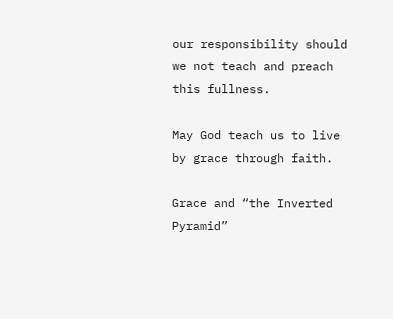our responsibility should we not teach and preach this fullness.

May God teach us to live by grace through faith.

Grace and “the Inverted Pyramid”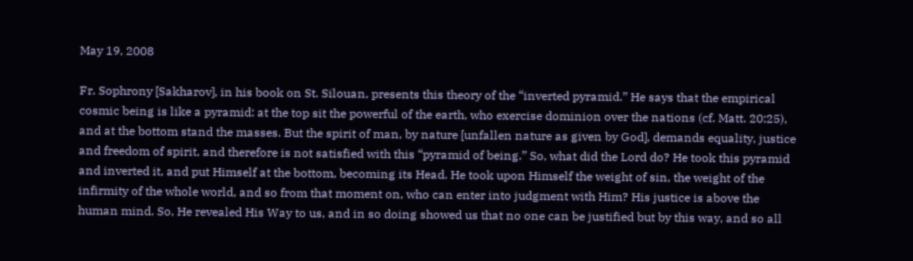May 19, 2008

Fr. Sophrony [Sakharov], in his book on St. Silouan, presents this theory of the “inverted pyramid.” He says that the empirical cosmic being is like a pyramid: at the top sit the powerful of the earth, who exercise dominion over the nations (cf. Matt. 20:25), and at the bottom stand the masses. But the spirit of man, by nature [unfallen nature as given by God], demands equality, justice and freedom of spirit, and therefore is not satisfied with this “pyramid of being.” So, what did the Lord do? He took this pyramid and inverted it, and put Himself at the bottom, becoming its Head. He took upon Himself the weight of sin, the weight of the infirmity of the whole world, and so from that moment on, who can enter into judgment with Him? His justice is above the human mind. So, He revealed His Way to us, and in so doing showed us that no one can be justified but by this way, and so all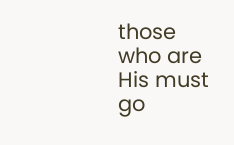those who are His must go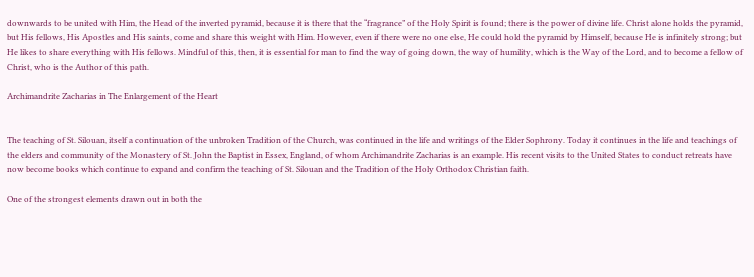downwards to be united with Him, the Head of the inverted pyramid, because it is there that the “fragrance” of the Holy Spirit is found; there is the power of divine life. Christ alone holds the pyramid, but His fellows, His Apostles and His saints, come and share this weight with Him. However, even if there were no one else, He could hold the pyramid by Himself, because He is infinitely strong; but He likes to share everything with His fellows. Mindful of this, then, it is essential for man to find the way of going down, the way of humility, which is the Way of the Lord, and to become a fellow of Christ, who is the Author of this path.

Archimandrite Zacharias in The Enlargement of the Heart


The teaching of St. Silouan, itself a continuation of the unbroken Tradition of the Church, was continued in the life and writings of the Elder Sophrony. Today it continues in the life and teachings of the elders and community of the Monastery of St. John the Baptist in Essex, England, of whom Archimandrite Zacharias is an example. His recent visits to the United States to conduct retreats have now become books which continue to expand and confirm the teaching of St. Silouan and the Tradition of the Holy Orthodox Christian faith.

One of the strongest elements drawn out in both the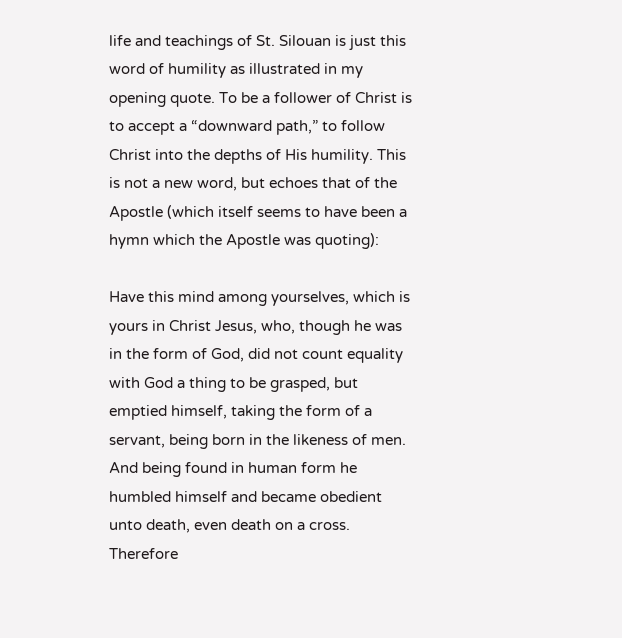life and teachings of St. Silouan is just this word of humility as illustrated in my opening quote. To be a follower of Christ is to accept a “downward path,” to follow Christ into the depths of His humility. This is not a new word, but echoes that of the Apostle (which itself seems to have been a hymn which the Apostle was quoting):

Have this mind among yourselves, which is yours in Christ Jesus, who, though he was in the form of God, did not count equality with God a thing to be grasped, but emptied himself, taking the form of a servant, being born in the likeness of men. And being found in human form he humbled himself and became obedient unto death, even death on a cross. Therefore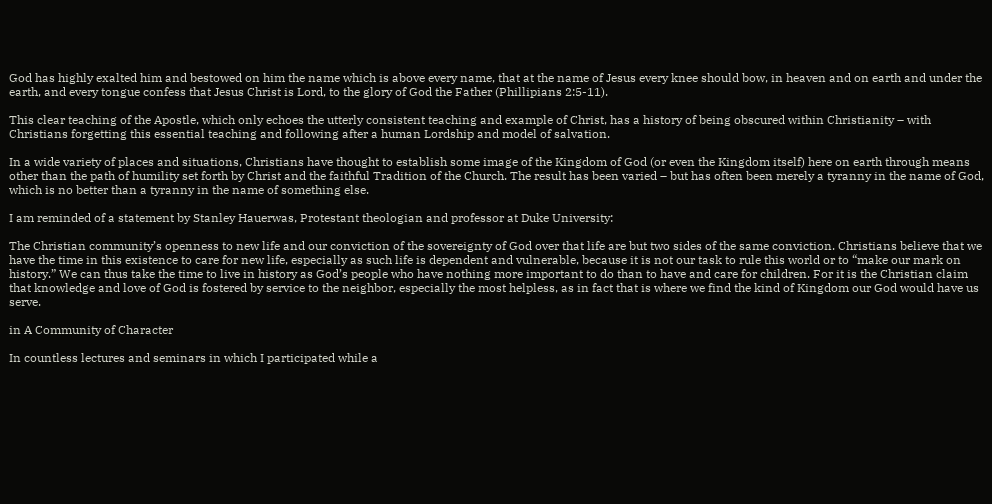God has highly exalted him and bestowed on him the name which is above every name, that at the name of Jesus every knee should bow, in heaven and on earth and under the earth, and every tongue confess that Jesus Christ is Lord, to the glory of God the Father (Phillipians 2:5-11).

This clear teaching of the Apostle, which only echoes the utterly consistent teaching and example of Christ, has a history of being obscured within Christianity – with Christians forgetting this essential teaching and following after a human Lordship and model of salvation.

In a wide variety of places and situations, Christians have thought to establish some image of the Kingdom of God (or even the Kingdom itself) here on earth through means other than the path of humility set forth by Christ and the faithful Tradition of the Church. The result has been varied – but has often been merely a tyranny in the name of God, which is no better than a tyranny in the name of something else.

I am reminded of a statement by Stanley Hauerwas, Protestant theologian and professor at Duke University:

The Christian community’s openness to new life and our conviction of the sovereignty of God over that life are but two sides of the same conviction. Christians believe that we have the time in this existence to care for new life, especially as such life is dependent and vulnerable, because it is not our task to rule this world or to “make our mark on history.” We can thus take the time to live in history as God’s people who have nothing more important to do than to have and care for children. For it is the Christian claim that knowledge and love of God is fostered by service to the neighbor, especially the most helpless, as in fact that is where we find the kind of Kingdom our God would have us serve.

in A Community of Character

In countless lectures and seminars in which I participated while a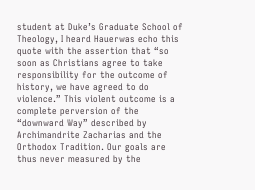student at Duke’s Graduate School of Theology, I heard Hauerwas echo this quote with the assertion that “so soon as Christians agree to take responsibility for the outcome of history, we have agreed to do violence.” This violent outcome is a complete perversion of the “downward Way” described by Archimandrite Zacharias and the Orthodox Tradition. Our goals are thus never measured by the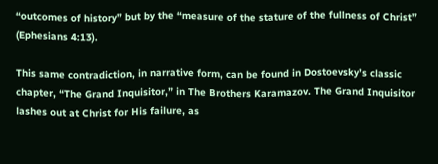“outcomes of history” but by the “measure of the stature of the fullness of Christ” (Ephesians 4:13).

This same contradiction, in narrative form, can be found in Dostoevsky’s classic chapter, “The Grand Inquisitor,” in The Brothers Karamazov. The Grand Inquisitor lashes out at Christ for His failure, as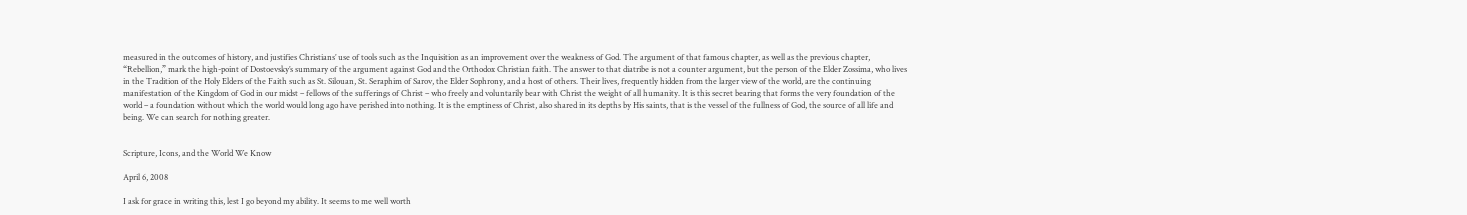measured in the outcomes of history, and justifies Christians’ use of tools such as the Inquisition as an improvement over the weakness of God. The argument of that famous chapter, as well as the previous chapter, “Rebellion,” mark the high-point of Dostoevsky’s summary of the argument against God and the Orthodox Christian faith. The answer to that diatribe is not a counter argument, but the person of the Elder Zossima, who lives in the Tradition of the Holy Elders of the Faith such as St. Silouan, St. Seraphim of Sarov, the Elder Sophrony, and a host of others. Their lives, frequently hidden from the larger view of the world, are the continuing manifestation of the Kingdom of God in our midst – fellows of the sufferings of Christ – who freely and voluntarily bear with Christ the weight of all humanity. It is this secret bearing that forms the very foundation of the world – a foundation without which the world would long ago have perished into nothing. It is the emptiness of Christ, also shared in its depths by His saints, that is the vessel of the fullness of God, the source of all life and being. We can search for nothing greater.


Scripture, Icons, and the World We Know

April 6, 2008

I ask for grace in writing this, lest I go beyond my ability. It seems to me well worth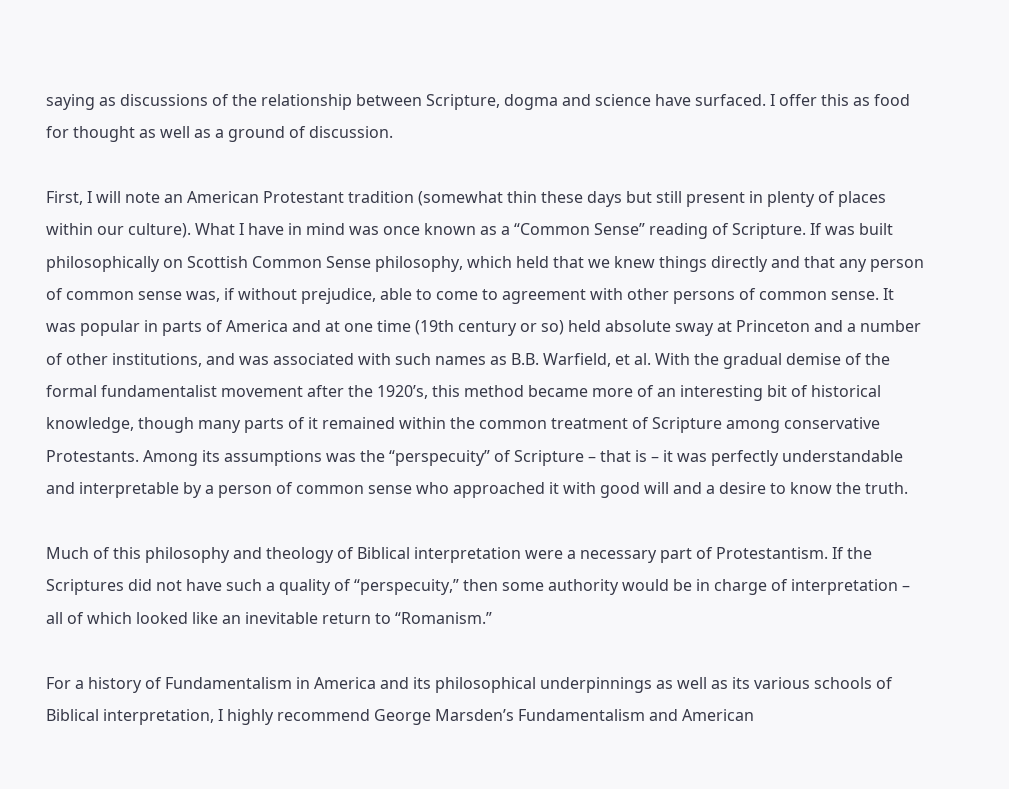saying as discussions of the relationship between Scripture, dogma and science have surfaced. I offer this as food for thought as well as a ground of discussion.

First, I will note an American Protestant tradition (somewhat thin these days but still present in plenty of places within our culture). What I have in mind was once known as a “Common Sense” reading of Scripture. If was built philosophically on Scottish Common Sense philosophy, which held that we knew things directly and that any person of common sense was, if without prejudice, able to come to agreement with other persons of common sense. It was popular in parts of America and at one time (19th century or so) held absolute sway at Princeton and a number of other institutions, and was associated with such names as B.B. Warfield, et al. With the gradual demise of the formal fundamentalist movement after the 1920’s, this method became more of an interesting bit of historical knowledge, though many parts of it remained within the common treatment of Scripture among conservative Protestants. Among its assumptions was the “perspecuity” of Scripture – that is – it was perfectly understandable and interpretable by a person of common sense who approached it with good will and a desire to know the truth.

Much of this philosophy and theology of Biblical interpretation were a necessary part of Protestantism. If the Scriptures did not have such a quality of “perspecuity,” then some authority would be in charge of interpretation – all of which looked like an inevitable return to “Romanism.”

For a history of Fundamentalism in America and its philosophical underpinnings as well as its various schools of Biblical interpretation, I highly recommend George Marsden’s Fundamentalism and American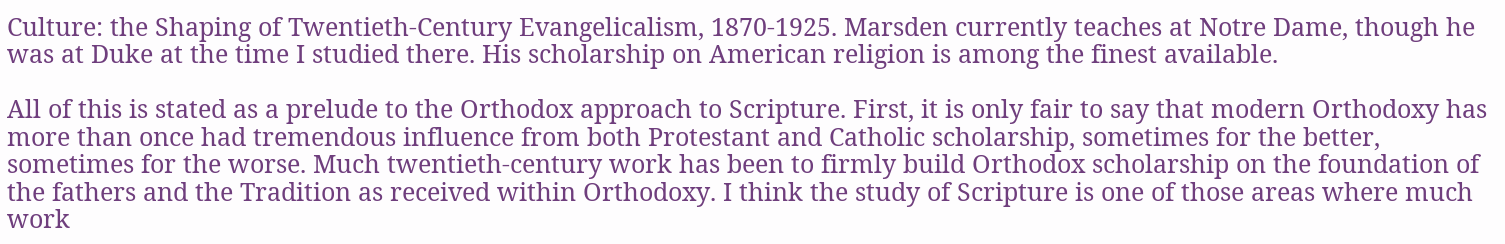Culture: the Shaping of Twentieth-Century Evangelicalism, 1870-1925. Marsden currently teaches at Notre Dame, though he was at Duke at the time I studied there. His scholarship on American religion is among the finest available.

All of this is stated as a prelude to the Orthodox approach to Scripture. First, it is only fair to say that modern Orthodoxy has more than once had tremendous influence from both Protestant and Catholic scholarship, sometimes for the better, sometimes for the worse. Much twentieth-century work has been to firmly build Orthodox scholarship on the foundation of the fathers and the Tradition as received within Orthodoxy. I think the study of Scripture is one of those areas where much work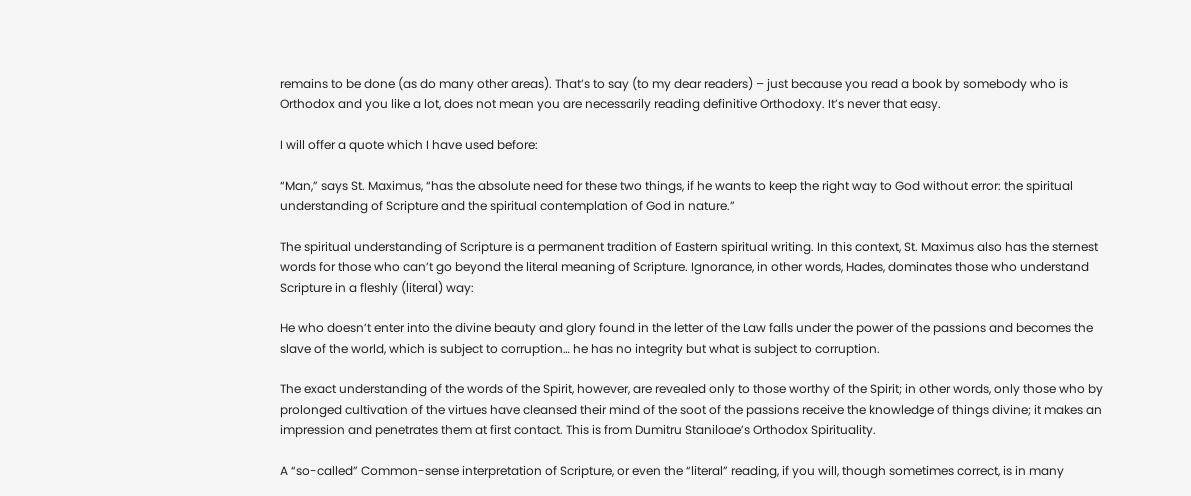remains to be done (as do many other areas). That’s to say (to my dear readers) – just because you read a book by somebody who is Orthodox and you like a lot, does not mean you are necessarily reading definitive Orthodoxy. It’s never that easy.

I will offer a quote which I have used before:

“Man,” says St. Maximus, “has the absolute need for these two things, if he wants to keep the right way to God without error: the spiritual understanding of Scripture and the spiritual contemplation of God in nature.”

The spiritual understanding of Scripture is a permanent tradition of Eastern spiritual writing. In this context, St. Maximus also has the sternest words for those who can’t go beyond the literal meaning of Scripture. Ignorance, in other words, Hades, dominates those who understand Scripture in a fleshly (literal) way:

He who doesn’t enter into the divine beauty and glory found in the letter of the Law falls under the power of the passions and becomes the slave of the world, which is subject to corruption… he has no integrity but what is subject to corruption.

The exact understanding of the words of the Spirit, however, are revealed only to those worthy of the Spirit; in other words, only those who by prolonged cultivation of the virtues have cleansed their mind of the soot of the passions receive the knowledge of things divine; it makes an impression and penetrates them at first contact. This is from Dumitru Staniloae’s Orthodox Spirituality.

A “so-called” Common-sense interpretation of Scripture, or even the “literal” reading, if you will, though sometimes correct, is in many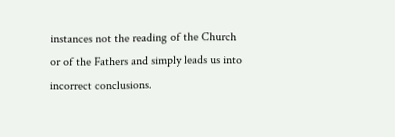instances not the reading of the Church or of the Fathers and simply leads us into incorrect conclusions.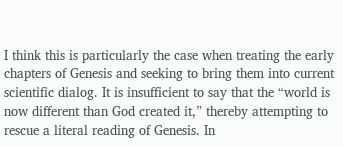I think this is particularly the case when treating the early chapters of Genesis and seeking to bring them into current scientific dialog. It is insufficient to say that the “world is now different than God created it,” thereby attempting to rescue a literal reading of Genesis. In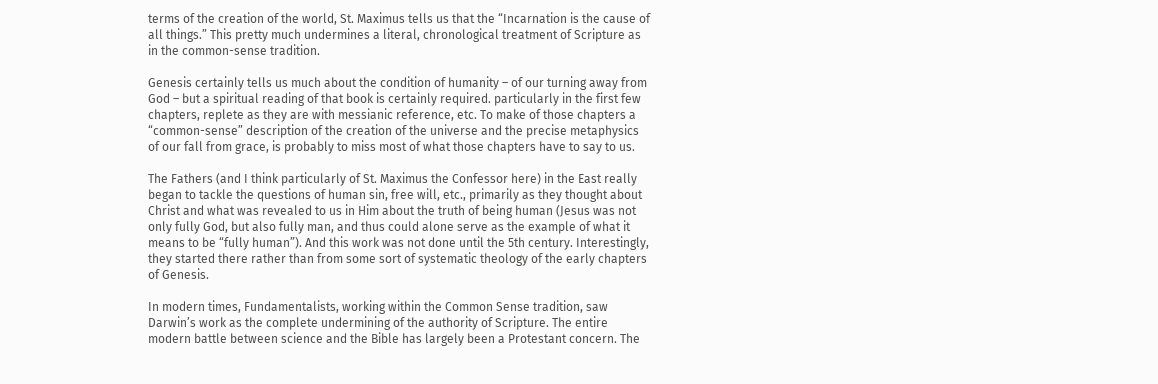terms of the creation of the world, St. Maximus tells us that the “Incarnation is the cause of all things.” This pretty much undermines a literal, chronological treatment of Scripture as in the common-sense tradition.

Genesis certainly tells us much about the condition of humanity – of our turning away from God – but a spiritual reading of that book is certainly required. particularly in the first few chapters, replete as they are with messianic reference, etc. To make of those chapters a “common-sense” description of the creation of the universe and the precise metaphysics of our fall from grace, is probably to miss most of what those chapters have to say to us.

The Fathers (and I think particularly of St. Maximus the Confessor here) in the East really began to tackle the questions of human sin, free will, etc., primarily as they thought about Christ and what was revealed to us in Him about the truth of being human (Jesus was not only fully God, but also fully man, and thus could alone serve as the example of what it means to be “fully human”). And this work was not done until the 5th century. Interestingly, they started there rather than from some sort of systematic theology of the early chapters of Genesis.

In modern times, Fundamentalists, working within the Common Sense tradition, saw Darwin’s work as the complete undermining of the authority of Scripture. The entire modern battle between science and the Bible has largely been a Protestant concern. The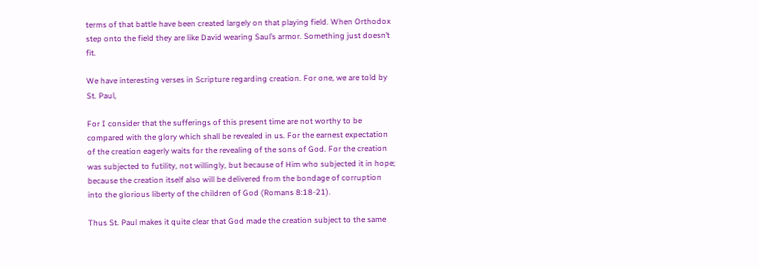terms of that battle have been created largely on that playing field. When Orthodox step onto the field they are like David wearing Saul’s armor. Something just doesn’t fit.

We have interesting verses in Scripture regarding creation. For one, we are told by St. Paul,

For I consider that the sufferings of this present time are not worthy to be compared with the glory which shall be revealed in us. For the earnest expectation of the creation eagerly waits for the revealing of the sons of God. For the creation was subjected to futility, not willingly, but because of Him who subjected it in hope; because the creation itself also will be delivered from the bondage of corruption into the glorious liberty of the children of God (Romans 8:18-21).

Thus St. Paul makes it quite clear that God made the creation subject to the same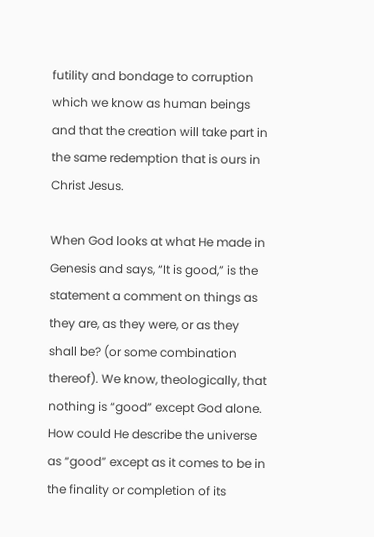futility and bondage to corruption which we know as human beings and that the creation will take part in the same redemption that is ours in Christ Jesus.

When God looks at what He made in Genesis and says, “It is good,” is the statement a comment on things as they are, as they were, or as they shall be? (or some combination thereof). We know, theologically, that nothing is “good” except God alone. How could He describe the universe as “good” except as it comes to be in the finality or completion of its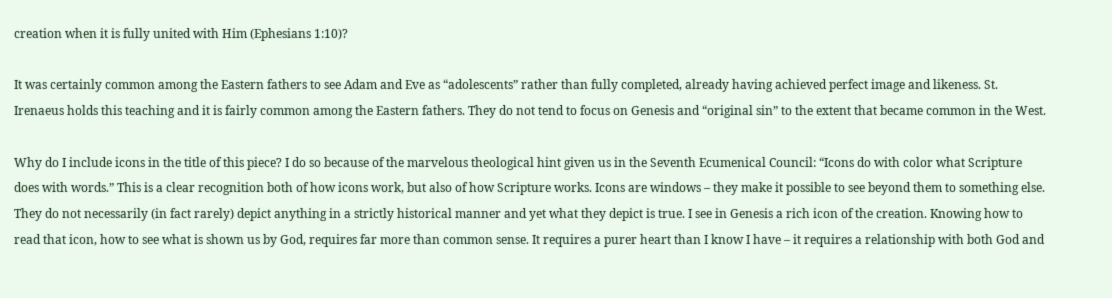creation when it is fully united with Him (Ephesians 1:10)?

It was certainly common among the Eastern fathers to see Adam and Eve as “adolescents” rather than fully completed, already having achieved perfect image and likeness. St. Irenaeus holds this teaching and it is fairly common among the Eastern fathers. They do not tend to focus on Genesis and “original sin” to the extent that became common in the West.

Why do I include icons in the title of this piece? I do so because of the marvelous theological hint given us in the Seventh Ecumenical Council: “Icons do with color what Scripture does with words.” This is a clear recognition both of how icons work, but also of how Scripture works. Icons are windows – they make it possible to see beyond them to something else. They do not necessarily (in fact rarely) depict anything in a strictly historical manner and yet what they depict is true. I see in Genesis a rich icon of the creation. Knowing how to read that icon, how to see what is shown us by God, requires far more than common sense. It requires a purer heart than I know I have – it requires a relationship with both God and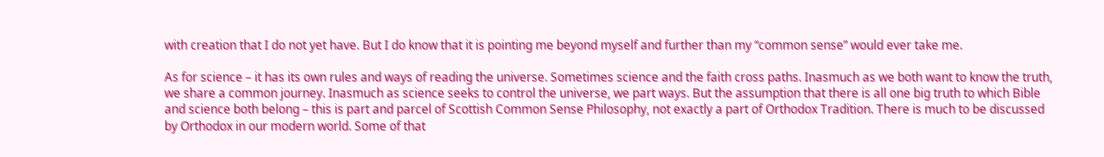with creation that I do not yet have. But I do know that it is pointing me beyond myself and further than my “common sense” would ever take me.

As for science – it has its own rules and ways of reading the universe. Sometimes science and the faith cross paths. Inasmuch as we both want to know the truth, we share a common journey. Inasmuch as science seeks to control the universe, we part ways. But the assumption that there is all one big truth to which Bible and science both belong – this is part and parcel of Scottish Common Sense Philosophy, not exactly a part of Orthodox Tradition. There is much to be discussed by Orthodox in our modern world. Some of that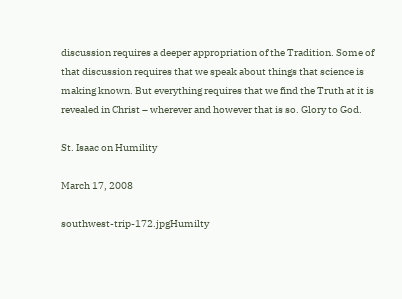discussion requires a deeper appropriation of the Tradition. Some of that discussion requires that we speak about things that science is making known. But everything requires that we find the Truth at it is revealed in Christ – wherever and however that is so. Glory to God.

St. Isaac on Humility

March 17, 2008

southwest-trip-172.jpgHumilty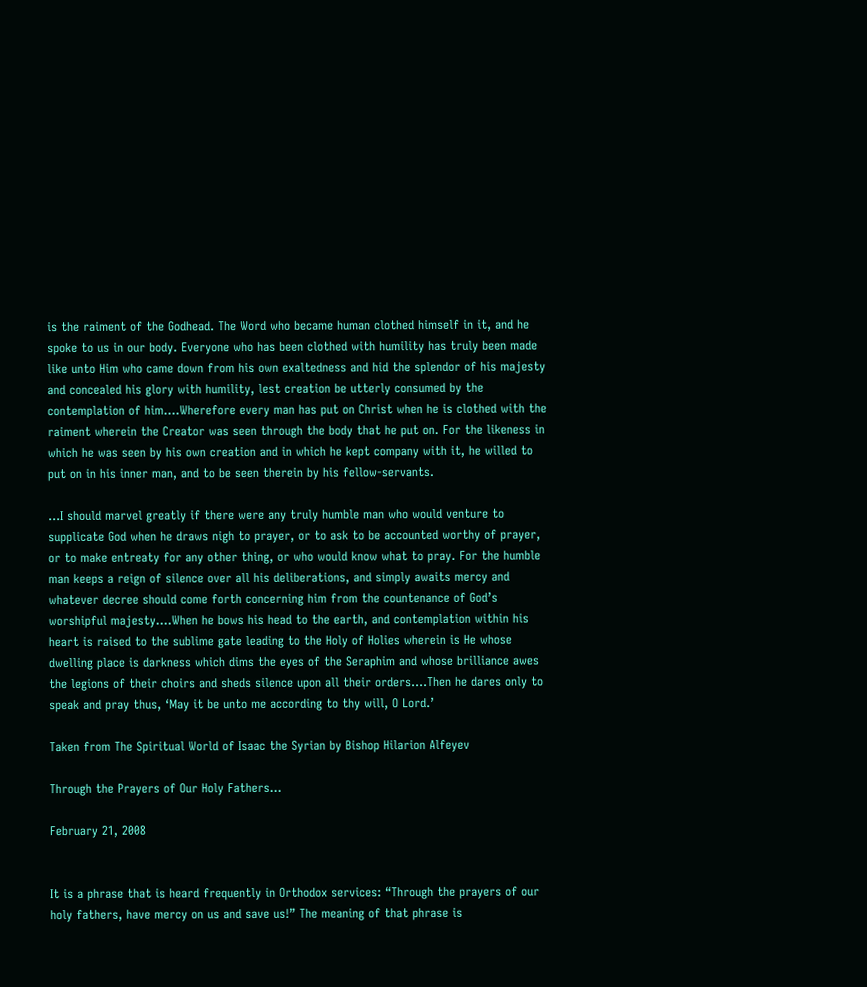is the raiment of the Godhead. The Word who became human clothed himself in it, and he spoke to us in our body. Everyone who has been clothed with humility has truly been made like unto Him who came down from his own exaltedness and hid the splendor of his majesty and concealed his glory with humility, lest creation be utterly consumed by the contemplation of him….Wherefore every man has put on Christ when he is clothed with the raiment wherein the Creator was seen through the body that he put on. For the likeness in which he was seen by his own creation and in which he kept company with it, he willed to put on in his inner man, and to be seen therein by his fellow-servants.

…I should marvel greatly if there were any truly humble man who would venture to supplicate God when he draws nigh to prayer, or to ask to be accounted worthy of prayer, or to make entreaty for any other thing, or who would know what to pray. For the humble man keeps a reign of silence over all his deliberations, and simply awaits mercy and whatever decree should come forth concerning him from the countenance of God’s worshipful majesty….When he bows his head to the earth, and contemplation within his heart is raised to the sublime gate leading to the Holy of Holies wherein is He whose dwelling place is darkness which dims the eyes of the Seraphim and whose brilliance awes the legions of their choirs and sheds silence upon all their orders….Then he dares only to speak and pray thus, ‘May it be unto me according to thy will, O Lord.’

Taken from The Spiritual World of Isaac the Syrian by Bishop Hilarion Alfeyev

Through the Prayers of Our Holy Fathers…

February 21, 2008


It is a phrase that is heard frequently in Orthodox services: “Through the prayers of our holy fathers, have mercy on us and save us!” The meaning of that phrase is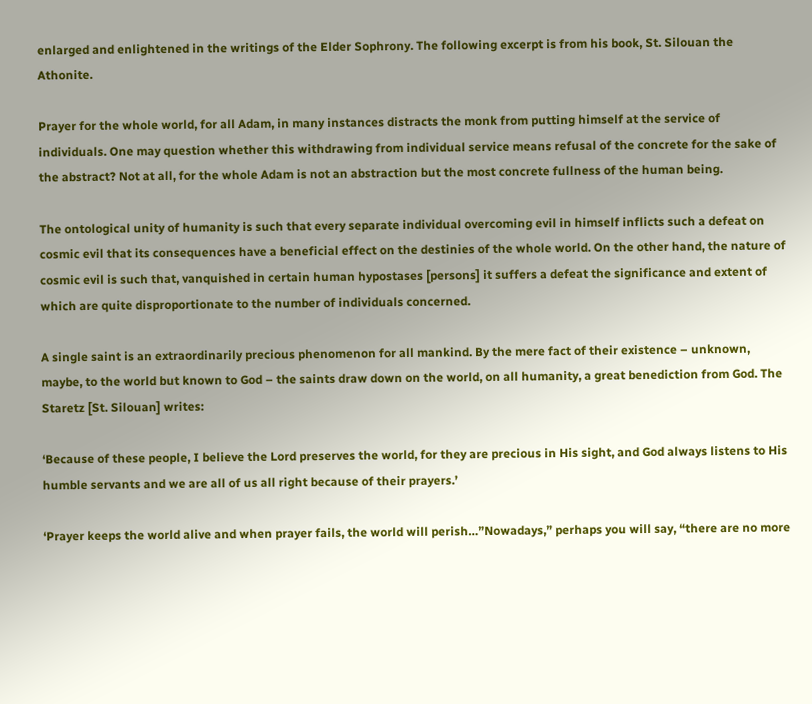enlarged and enlightened in the writings of the Elder Sophrony. The following excerpt is from his book, St. Silouan the Athonite.

Prayer for the whole world, for all Adam, in many instances distracts the monk from putting himself at the service of individuals. One may question whether this withdrawing from individual service means refusal of the concrete for the sake of the abstract? Not at all, for the whole Adam is not an abstraction but the most concrete fullness of the human being.

The ontological unity of humanity is such that every separate individual overcoming evil in himself inflicts such a defeat on cosmic evil that its consequences have a beneficial effect on the destinies of the whole world. On the other hand, the nature of cosmic evil is such that, vanquished in certain human hypostases [persons] it suffers a defeat the significance and extent of which are quite disproportionate to the number of individuals concerned.

A single saint is an extraordinarily precious phenomenon for all mankind. By the mere fact of their existence – unknown, maybe, to the world but known to God – the saints draw down on the world, on all humanity, a great benediction from God. The Staretz [St. Silouan] writes:

‘Because of these people, I believe the Lord preserves the world, for they are precious in His sight, and God always listens to His humble servants and we are all of us all right because of their prayers.’

‘Prayer keeps the world alive and when prayer fails, the world will perish…”Nowadays,” perhaps you will say, “there are no more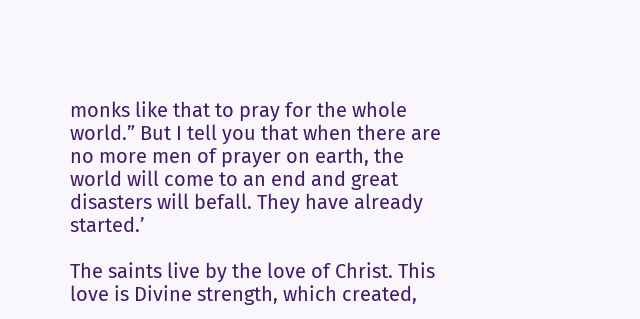monks like that to pray for the whole world.” But I tell you that when there are no more men of prayer on earth, the world will come to an end and great disasters will befall. They have already started.’

The saints live by the love of Christ. This love is Divine strength, which created,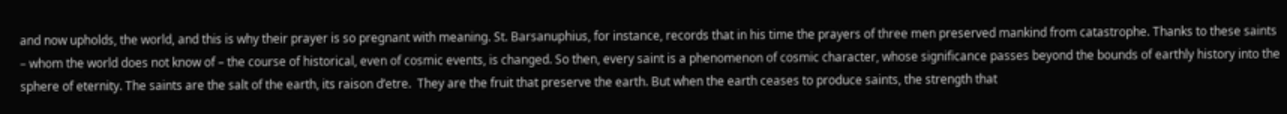and now upholds, the world, and this is why their prayer is so pregnant with meaning. St. Barsanuphius, for instance, records that in his time the prayers of three men preserved mankind from catastrophe. Thanks to these saints – whom the world does not know of – the course of historical, even of cosmic events, is changed. So then, every saint is a phenomenon of cosmic character, whose significance passes beyond the bounds of earthly history into the sphere of eternity. The saints are the salt of the earth, its raison d’etre.  They are the fruit that preserve the earth. But when the earth ceases to produce saints, the strength that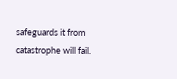safeguards it from catastrophe will fail.